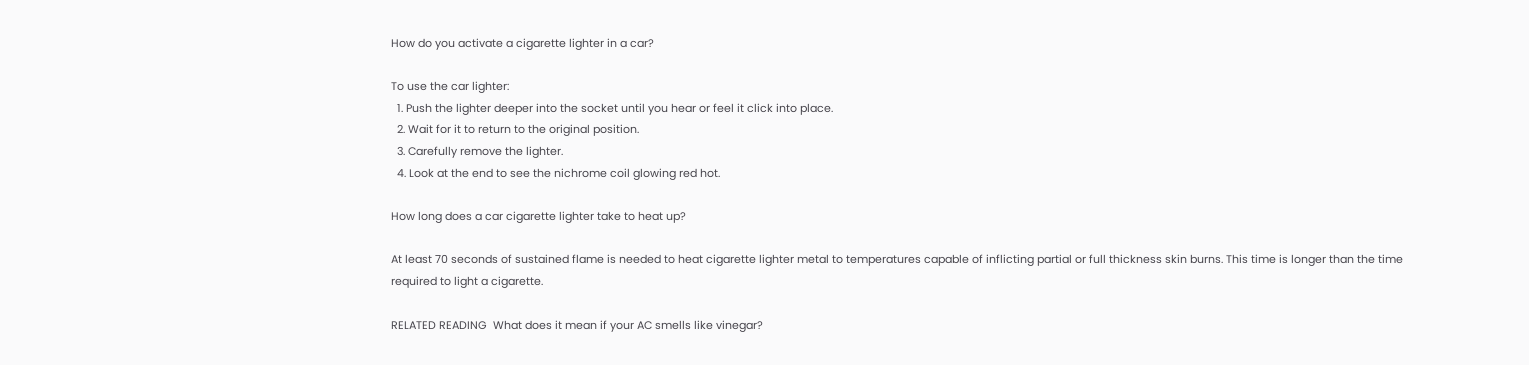How do you activate a cigarette lighter in a car?

To use the car lighter:
  1. Push the lighter deeper into the socket until you hear or feel it click into place.
  2. Wait for it to return to the original position.
  3. Carefully remove the lighter.
  4. Look at the end to see the nichrome coil glowing red hot.

How long does a car cigarette lighter take to heat up?

At least 70 seconds of sustained flame is needed to heat cigarette lighter metal to temperatures capable of inflicting partial or full thickness skin burns. This time is longer than the time required to light a cigarette.

RELATED READING  What does it mean if your AC smells like vinegar?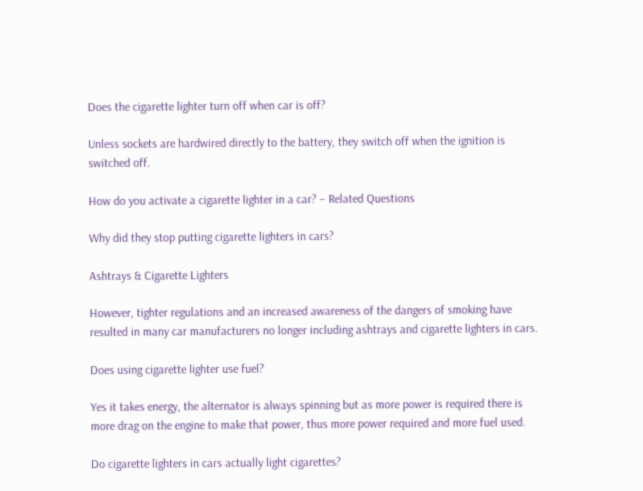Does the cigarette lighter turn off when car is off?

Unless sockets are hardwired directly to the battery, they switch off when the ignition is switched off.

How do you activate a cigarette lighter in a car? – Related Questions

Why did they stop putting cigarette lighters in cars?

Ashtrays & Cigarette Lighters

However, tighter regulations and an increased awareness of the dangers of smoking have resulted in many car manufacturers no longer including ashtrays and cigarette lighters in cars.

Does using cigarette lighter use fuel?

Yes it takes energy, the alternator is always spinning but as more power is required there is more drag on the engine to make that power, thus more power required and more fuel used.

Do cigarette lighters in cars actually light cigarettes?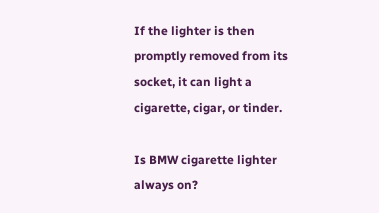If the lighter is then promptly removed from its socket, it can light a cigarette, cigar, or tinder.

Is BMW cigarette lighter always on?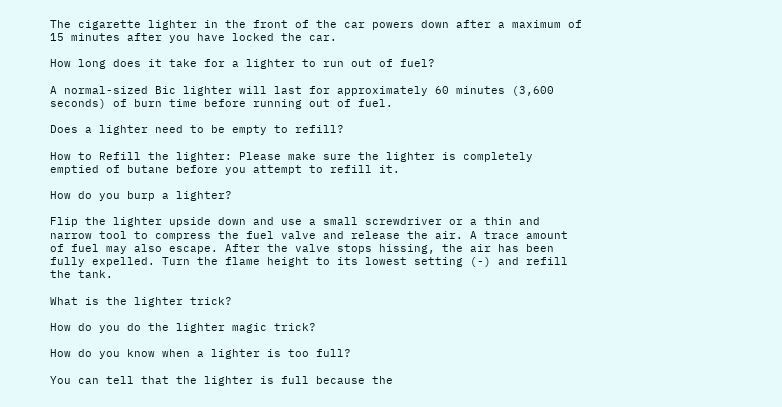The cigarette lighter in the front of the car powers down after a maximum of 15 minutes after you have locked the car.

How long does it take for a lighter to run out of fuel?

A normal-sized Bic lighter will last for approximately 60 minutes (3,600 seconds) of burn time before running out of fuel.

Does a lighter need to be empty to refill?

How to Refill the lighter: Please make sure the lighter is completely emptied of butane before you attempt to refill it.

How do you burp a lighter?

Flip the lighter upside down and use a small screwdriver or a thin and narrow tool to compress the fuel valve and release the air. A trace amount of fuel may also escape. After the valve stops hissing, the air has been fully expelled. Turn the flame height to its lowest setting (-) and refill the tank.

What is the lighter trick?

How do you do the lighter magic trick?

How do you know when a lighter is too full?

You can tell that the lighter is full because the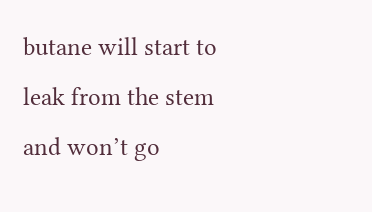butane will start to leak from the stem and won’t go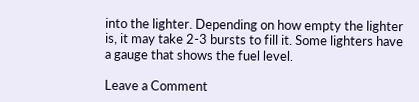into the lighter. Depending on how empty the lighter is, it may take 2-3 bursts to fill it. Some lighters have a gauge that shows the fuel level.

Leave a Comment